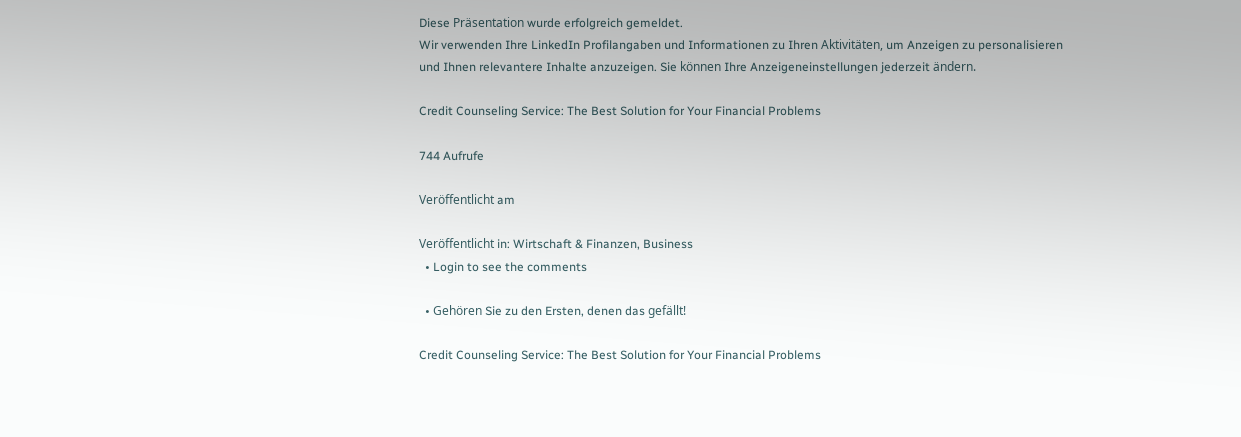Diese Präsentation wurde erfolgreich gemeldet.
Wir verwenden Ihre LinkedIn Profilangaben und Informationen zu Ihren Aktivitäten, um Anzeigen zu personalisieren und Ihnen relevantere Inhalte anzuzeigen. Sie können Ihre Anzeigeneinstellungen jederzeit ändern.

Credit Counseling Service: The Best Solution for Your Financial Problems

744 Aufrufe

Veröffentlicht am

Veröffentlicht in: Wirtschaft & Finanzen, Business
  • Login to see the comments

  • Gehören Sie zu den Ersten, denen das gefällt!

Credit Counseling Service: The Best Solution for Your Financial Problems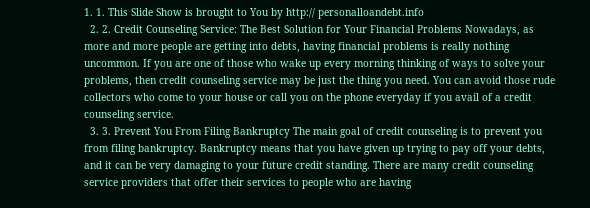1. 1. This Slide Show is brought to You by http:// personalloandebt.info
  2. 2. Credit Counseling Service: The Best Solution for Your Financial Problems Nowadays, as more and more people are getting into debts, having financial problems is really nothing uncommon. If you are one of those who wake up every morning thinking of ways to solve your problems, then credit counseling service may be just the thing you need. You can avoid those rude collectors who come to your house or call you on the phone everyday if you avail of a credit counseling service.
  3. 3. Prevent You From Filing Bankruptcy The main goal of credit counseling is to prevent you from filing bankruptcy. Bankruptcy means that you have given up trying to pay off your debts, and it can be very damaging to your future credit standing. There are many credit counseling service providers that offer their services to people who are having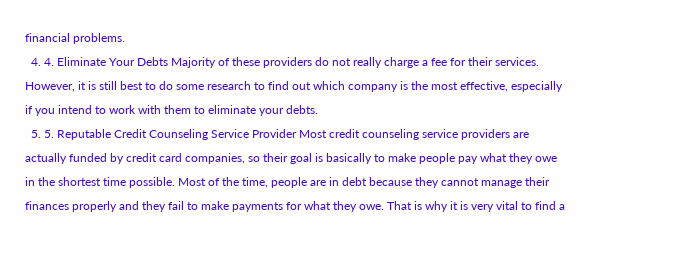financial problems.
  4. 4. Eliminate Your Debts Majority of these providers do not really charge a fee for their services. However, it is still best to do some research to find out which company is the most effective, especially if you intend to work with them to eliminate your debts.
  5. 5. Reputable Credit Counseling Service Provider Most credit counseling service providers are actually funded by credit card companies, so their goal is basically to make people pay what they owe in the shortest time possible. Most of the time, people are in debt because they cannot manage their finances properly and they fail to make payments for what they owe. That is why it is very vital to find a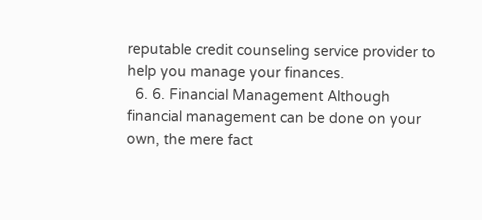reputable credit counseling service provider to help you manage your finances.
  6. 6. Financial Management Although financial management can be done on your own, the mere fact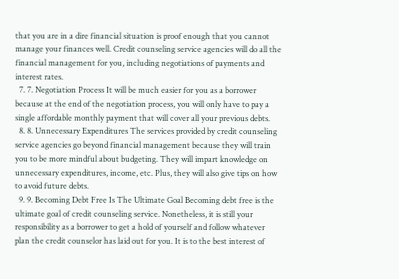that you are in a dire financial situation is proof enough that you cannot manage your finances well. Credit counseling service agencies will do all the financial management for you, including negotiations of payments and interest rates.
  7. 7. Negotiation Process It will be much easier for you as a borrower because at the end of the negotiation process, you will only have to pay a single affordable monthly payment that will cover all your previous debts.
  8. 8. Unnecessary Expenditures The services provided by credit counseling service agencies go beyond financial management because they will train you to be more mindful about budgeting. They will impart knowledge on unnecessary expenditures, income, etc. Plus, they will also give tips on how to avoid future debts.
  9. 9. Becoming Debt Free Is The Ultimate Goal Becoming debt free is the ultimate goal of credit counseling service. Nonetheless, it is still your responsibility as a borrower to get a hold of yourself and follow whatever plan the credit counselor has laid out for you. It is to the best interest of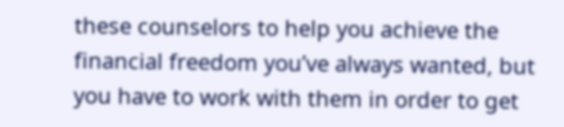these counselors to help you achieve the financial freedom you’ve always wanted, but you have to work with them in order to get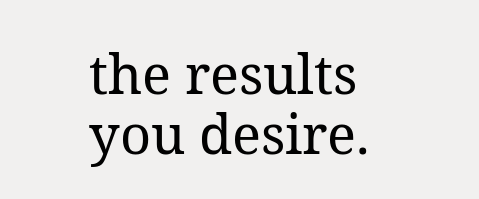the results you desire.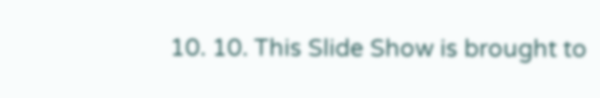10. 10. This Slide Show is brought to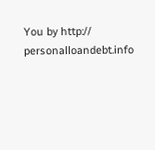You by http:// personalloandebt.info